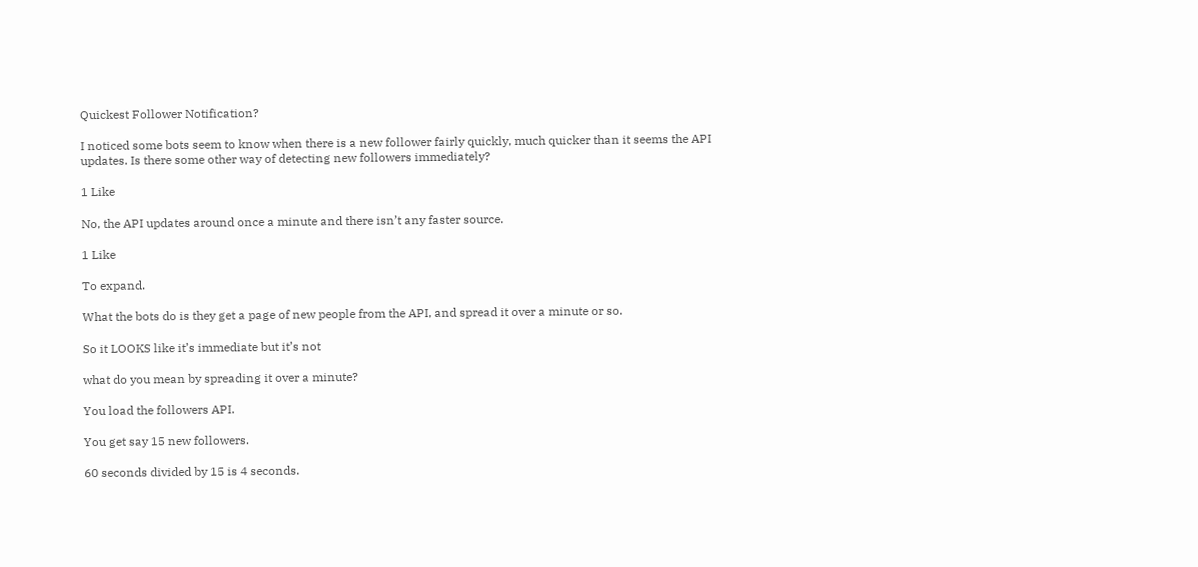Quickest Follower Notification?

I noticed some bots seem to know when there is a new follower fairly quickly, much quicker than it seems the API updates. Is there some other way of detecting new followers immediately?

1 Like

No, the API updates around once a minute and there isn’t any faster source.

1 Like

To expand.

What the bots do is they get a page of new people from the API, and spread it over a minute or so.

So it LOOKS like it’s immediate but it’s not

what do you mean by spreading it over a minute?

You load the followers API.

You get say 15 new followers.

60 seconds divided by 15 is 4 seconds.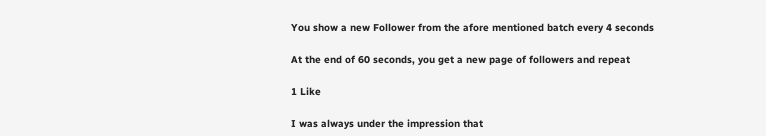You show a new Follower from the afore mentioned batch every 4 seconds

At the end of 60 seconds, you get a new page of followers and repeat

1 Like

I was always under the impression that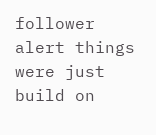follower alert things were just build on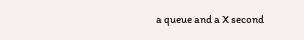a queue and a X second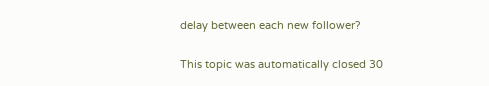delay between each new follower?

This topic was automatically closed 30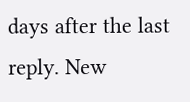days after the last reply. New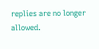replies are no longer allowed.